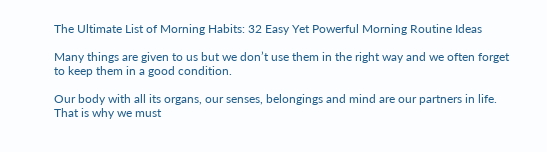The Ultimate List of Morning Habits: 32 Easy Yet Powerful Morning Routine Ideas

Many things are given to us but we don’t use them in the right way and we often forget to keep them in a good condition.

Our body with all its organs, our senses, belongings and mind are our partners in life. That is why we must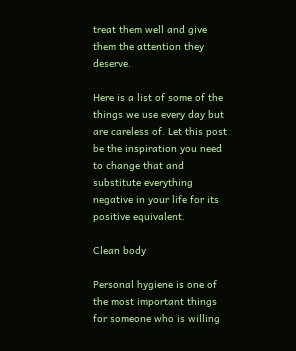treat them well and give them the attention they deserve.

Here is a list of some of the things we use every day but are careless of. Let this post be the inspiration you need to change that and substitute everything negative in your life for its positive equivalent.

Clean body

Personal hygiene is one of the most important things for someone who is willing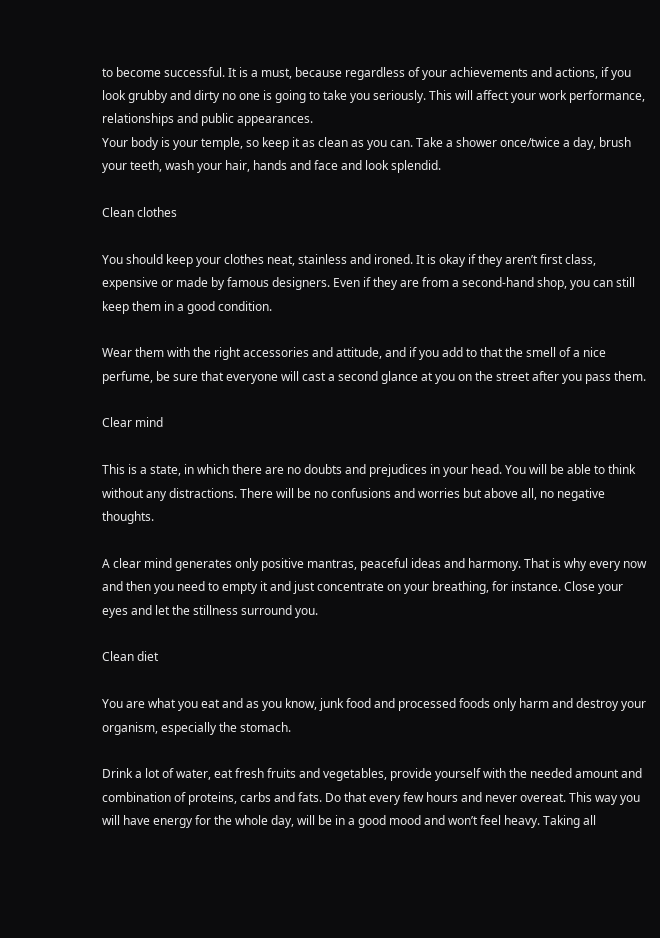to become successful. It is a must, because regardless of your achievements and actions, if you look grubby and dirty no one is going to take you seriously. This will affect your work performance, relationships and public appearances.
Your body is your temple, so keep it as clean as you can. Take a shower once/twice a day, brush your teeth, wash your hair, hands and face and look splendid.

Clean clothes

You should keep your clothes neat, stainless and ironed. It is okay if they aren’t first class, expensive or made by famous designers. Even if they are from a second-hand shop, you can still keep them in a good condition.

Wear them with the right accessories and attitude, and if you add to that the smell of a nice perfume, be sure that everyone will cast a second glance at you on the street after you pass them.

Clear mind

This is a state, in which there are no doubts and prejudices in your head. You will be able to think without any distractions. There will be no confusions and worries but above all, no negative thoughts.

A clear mind generates only positive mantras, peaceful ideas and harmony. That is why every now and then you need to empty it and just concentrate on your breathing, for instance. Close your eyes and let the stillness surround you.

Clean diet

You are what you eat and as you know, junk food and processed foods only harm and destroy your organism, especially the stomach.

Drink a lot of water, eat fresh fruits and vegetables, provide yourself with the needed amount and combination of proteins, carbs and fats. Do that every few hours and never overeat. This way you will have energy for the whole day, will be in a good mood and won’t feel heavy. Taking all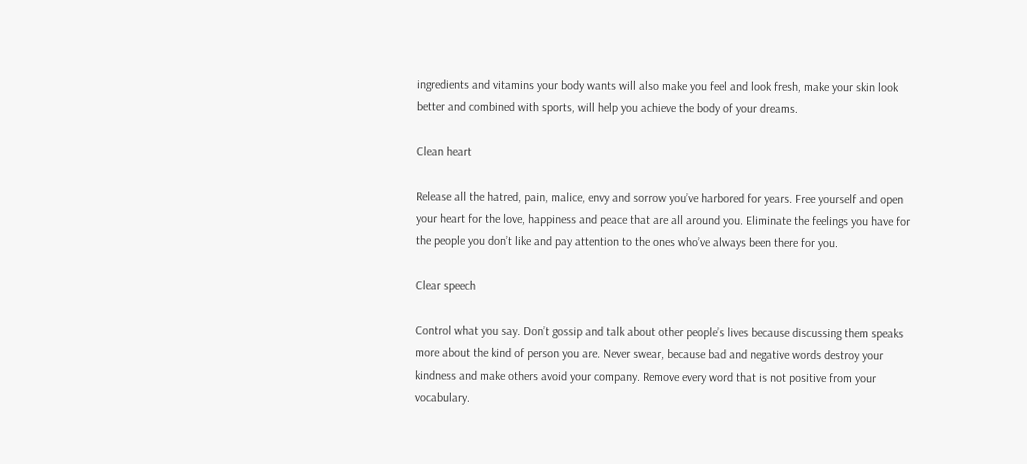ingredients and vitamins your body wants will also make you feel and look fresh, make your skin look better and combined with sports, will help you achieve the body of your dreams.

Clean heart

Release all the hatred, pain, malice, envy and sorrow you’ve harbored for years. Free yourself and open your heart for the love, happiness and peace that are all around you. Eliminate the feelings you have for the people you don’t like and pay attention to the ones who’ve always been there for you.

Clear speech

Control what you say. Don’t gossip and talk about other people’s lives because discussing them speaks more about the kind of person you are. Never swear, because bad and negative words destroy your kindness and make others avoid your company. Remove every word that is not positive from your vocabulary.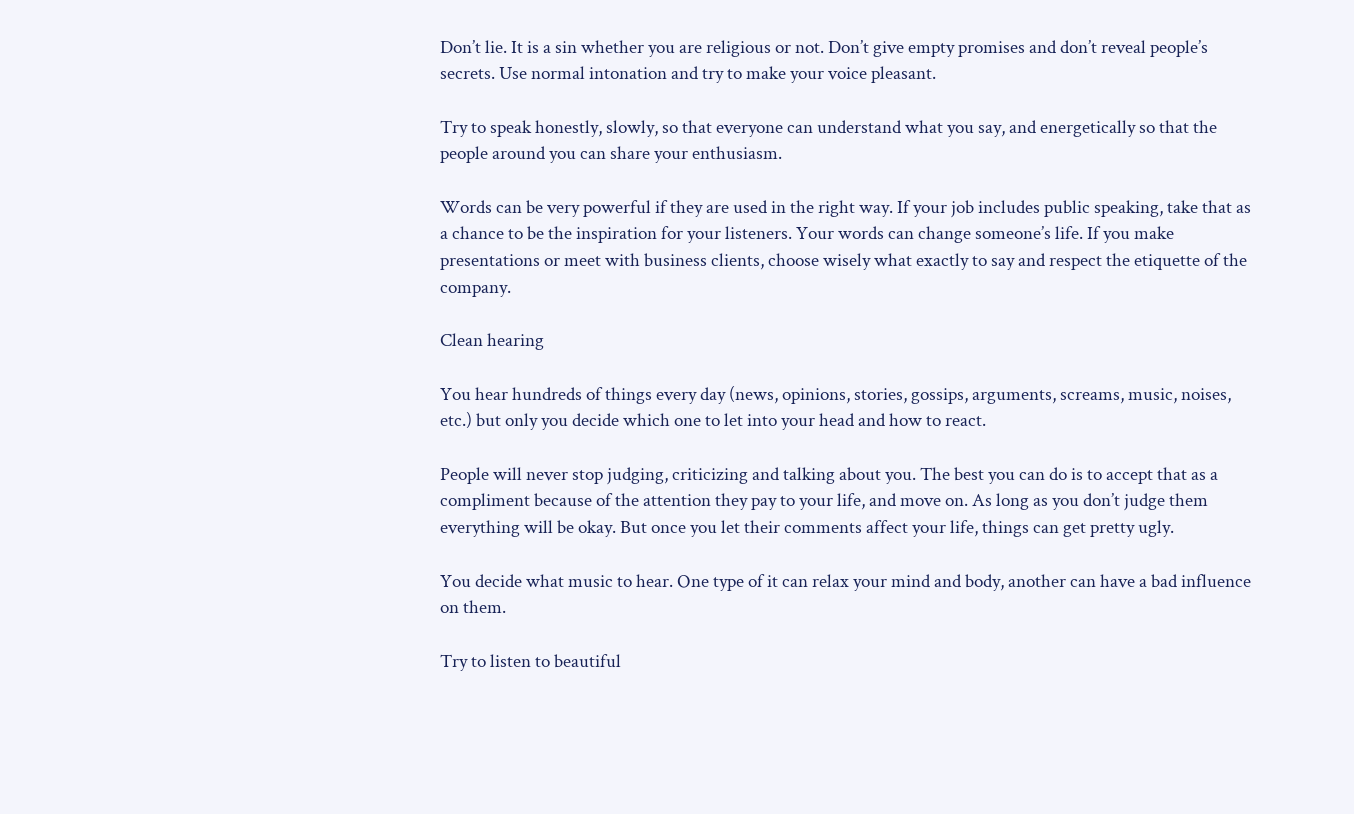Don’t lie. It is a sin whether you are religious or not. Don’t give empty promises and don’t reveal people’s secrets. Use normal intonation and try to make your voice pleasant.

Try to speak honestly, slowly, so that everyone can understand what you say, and energetically so that the people around you can share your enthusiasm.

Words can be very powerful if they are used in the right way. If your job includes public speaking, take that as a chance to be the inspiration for your listeners. Your words can change someone’s life. If you make presentations or meet with business clients, choose wisely what exactly to say and respect the etiquette of the company.

Clean hearing

You hear hundreds of things every day (news, opinions, stories, gossips, arguments, screams, music, noises, etc.) but only you decide which one to let into your head and how to react.

People will never stop judging, criticizing and talking about you. The best you can do is to accept that as a compliment because of the attention they pay to your life, and move on. As long as you don’t judge them everything will be okay. But once you let their comments affect your life, things can get pretty ugly.

You decide what music to hear. One type of it can relax your mind and body, another can have a bad influence on them.

Try to listen to beautiful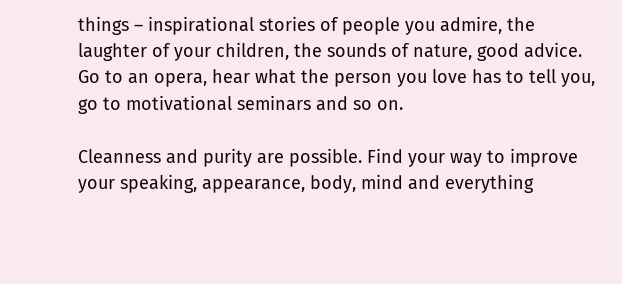things – inspirational stories of people you admire, the laughter of your children, the sounds of nature, good advice. Go to an opera, hear what the person you love has to tell you, go to motivational seminars and so on.

Cleanness and purity are possible. Find your way to improve your speaking, appearance, body, mind and everything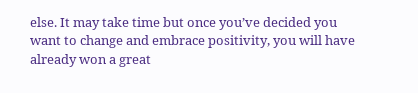else. It may take time but once you’ve decided you want to change and embrace positivity, you will have already won a great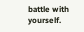battle with yourself.